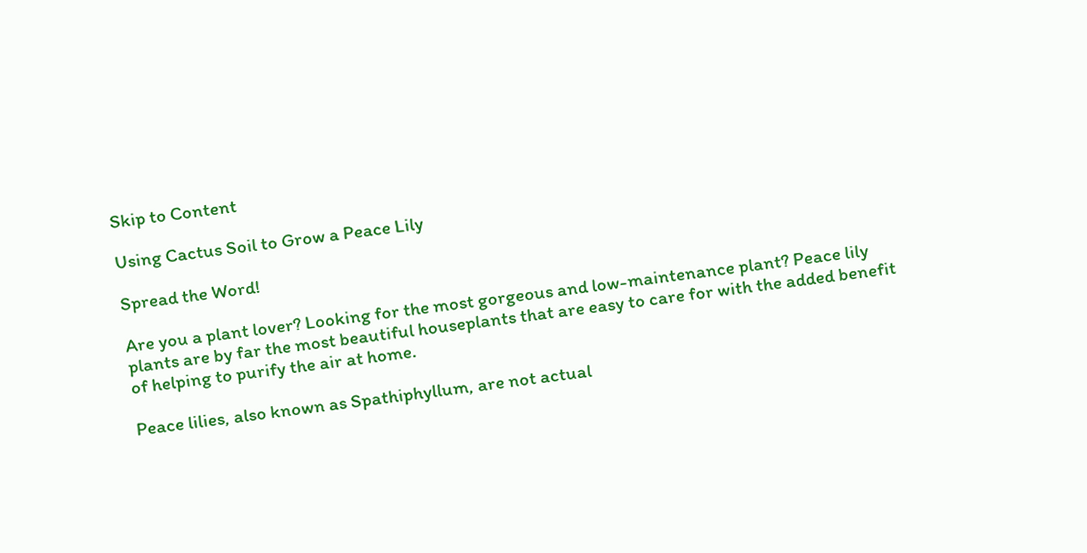Skip to Content

Using Cactus Soil to Grow a Peace Lily

Spread the Word!

Are you a plant lover? Looking for the most gorgeous and low-maintenance plant? Peace lily plants are by far the most beautiful houseplants that are easy to care for with the added benefit of helping to purify the air at home.

Peace lilies, also known as Spathiphyllum, are not actual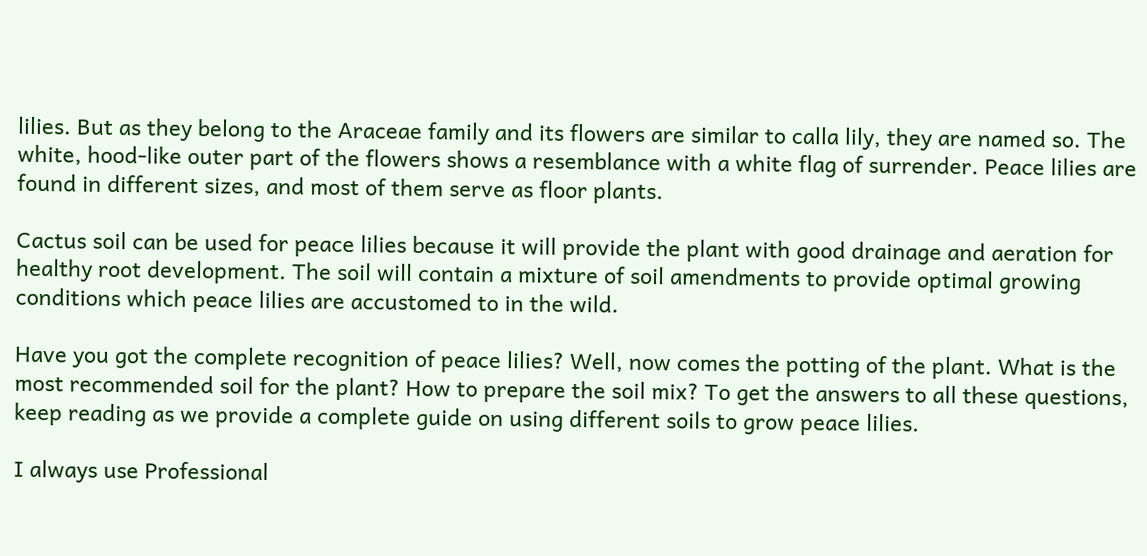lilies. But as they belong to the Araceae family and its flowers are similar to calla lily, they are named so. The white, hood-like outer part of the flowers shows a resemblance with a white flag of surrender. Peace lilies are found in different sizes, and most of them serve as floor plants.

Cactus soil can be used for peace lilies because it will provide the plant with good drainage and aeration for healthy root development. The soil will contain a mixture of soil amendments to provide optimal growing conditions which peace lilies are accustomed to in the wild.

Have you got the complete recognition of peace lilies? Well, now comes the potting of the plant. What is the most recommended soil for the plant? How to prepare the soil mix? To get the answers to all these questions, keep reading as we provide a complete guide on using different soils to grow peace lilies.

I always use Professional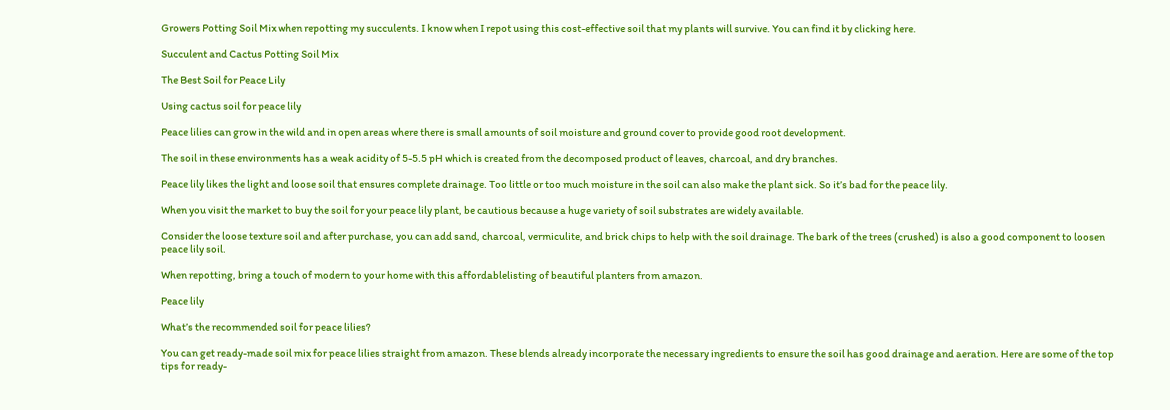Growers Potting Soil Mix when repotting my succulents. I know when I repot using this cost-effective soil that my plants will survive. You can find it by clicking here.

Succulent and Cactus Potting Soil Mix

The Best Soil for Peace Lily

Using cactus soil for peace lily

Peace lilies can grow in the wild and in open areas where there is small amounts of soil moisture and ground cover to provide good root development.

The soil in these environments has a weak acidity of 5-5.5 pH which is created from the decomposed product of leaves, charcoal, and dry branches.

Peace lily likes the light and loose soil that ensures complete drainage. Too little or too much moisture in the soil can also make the plant sick. So it’s bad for the peace lily.

When you visit the market to buy the soil for your peace lily plant, be cautious because a huge variety of soil substrates are widely available.

Consider the loose texture soil and after purchase, you can add sand, charcoal, vermiculite, and brick chips to help with the soil drainage. The bark of the trees (crushed) is also a good component to loosen peace lily soil.

When repotting, bring a touch of modern to your home with this affordablelisting of beautiful planters from amazon.

Peace lily

What’s the recommended soil for peace lilies?

You can get ready-made soil mix for peace lilies straight from amazon. These blends already incorporate the necessary ingredients to ensure the soil has good drainage and aeration. Here are some of the top tips for ready-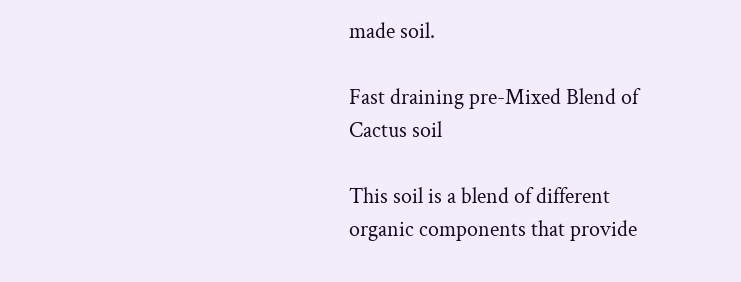made soil.

Fast draining pre-Mixed Blend of Cactus soil

This soil is a blend of different organic components that provide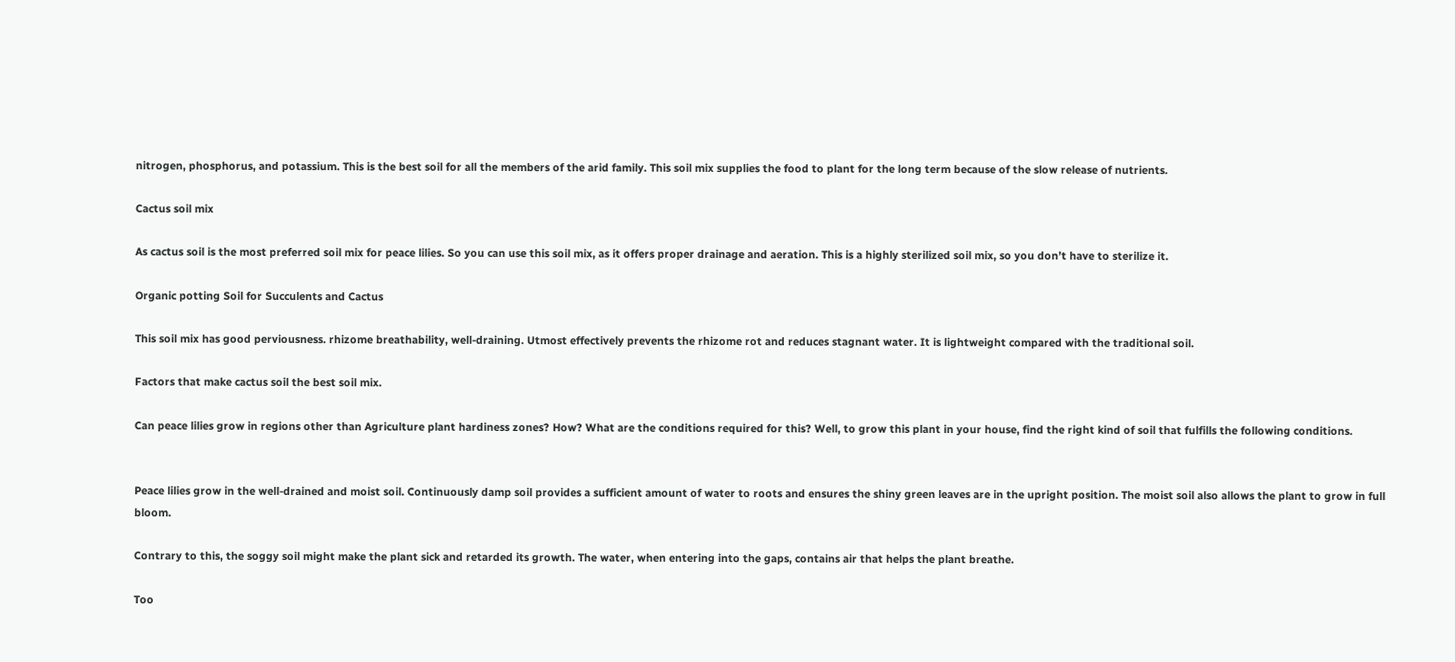nitrogen, phosphorus, and potassium. This is the best soil for all the members of the arid family. This soil mix supplies the food to plant for the long term because of the slow release of nutrients.

Cactus soil mix

As cactus soil is the most preferred soil mix for peace lilies. So you can use this soil mix, as it offers proper drainage and aeration. This is a highly sterilized soil mix, so you don’t have to sterilize it.

Organic potting Soil for Succulents and Cactus

This soil mix has good perviousness. rhizome breathability, well-draining. Utmost effectively prevents the rhizome rot and reduces stagnant water. It is lightweight compared with the traditional soil.

Factors that make cactus soil the best soil mix.

Can peace lilies grow in regions other than Agriculture plant hardiness zones? How? What are the conditions required for this? Well, to grow this plant in your house, find the right kind of soil that fulfills the following conditions.


Peace lilies grow in the well-drained and moist soil. Continuously damp soil provides a sufficient amount of water to roots and ensures the shiny green leaves are in the upright position. The moist soil also allows the plant to grow in full bloom.

Contrary to this, the soggy soil might make the plant sick and retarded its growth. The water, when entering into the gaps, contains air that helps the plant breathe.

Too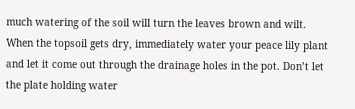much watering of the soil will turn the leaves brown and wilt. When the topsoil gets dry, immediately water your peace lily plant and let it come out through the drainage holes in the pot. Don’t let the plate holding water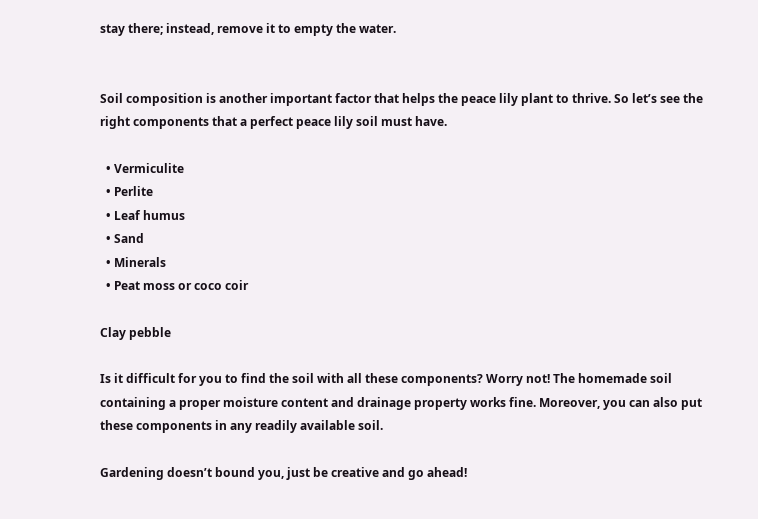stay there; instead, remove it to empty the water.


Soil composition is another important factor that helps the peace lily plant to thrive. So let’s see the right components that a perfect peace lily soil must have.

  • Vermiculite
  • Perlite
  • Leaf humus
  • Sand
  • Minerals
  • Peat moss or coco coir

Clay pebble

Is it difficult for you to find the soil with all these components? Worry not! The homemade soil containing a proper moisture content and drainage property works fine. Moreover, you can also put these components in any readily available soil.

Gardening doesn’t bound you, just be creative and go ahead!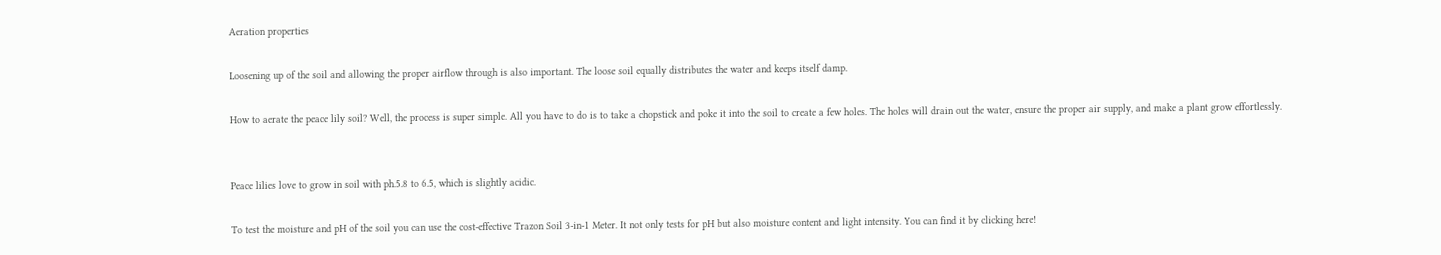Aeration properties

Loosening up of the soil and allowing the proper airflow through is also important. The loose soil equally distributes the water and keeps itself damp.

How to aerate the peace lily soil? Well, the process is super simple. All you have to do is to take a chopstick and poke it into the soil to create a few holes. The holes will drain out the water, ensure the proper air supply, and make a plant grow effortlessly.


Peace lilies love to grow in soil with ph.5.8 to 6.5, which is slightly acidic.

To test the moisture and pH of the soil you can use the cost-effective Trazon Soil 3-in-1 Meter. It not only tests for pH but also moisture content and light intensity. You can find it by clicking here!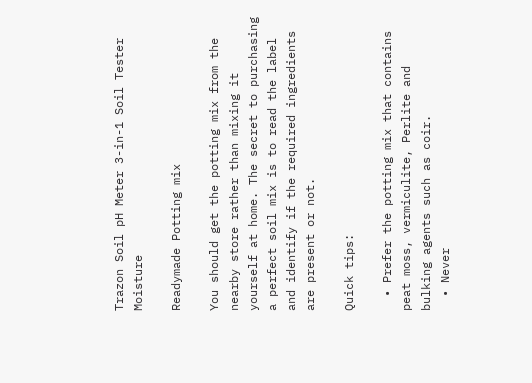Trazon Soil pH Meter 3-in-1 Soil Tester Moisture

Readymade Potting mix

You should get the potting mix from the nearby store rather than mixing it yourself at home. The secret to purchasing a perfect soil mix is to read the label and identify if the required ingredients are present or not.

Quick tips:

  • Prefer the potting mix that contains peat moss, vermiculite, Perlite and bulking agents such as coir.
  • Never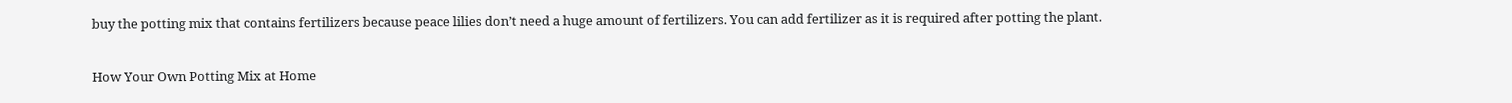buy the potting mix that contains fertilizers because peace lilies don’t need a huge amount of fertilizers. You can add fertilizer as it is required after potting the plant.

How Your Own Potting Mix at Home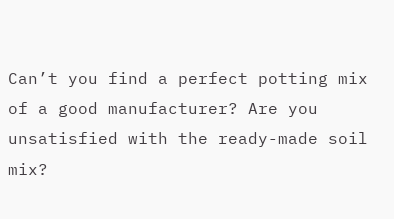Can’t you find a perfect potting mix of a good manufacturer? Are you unsatisfied with the ready-made soil mix?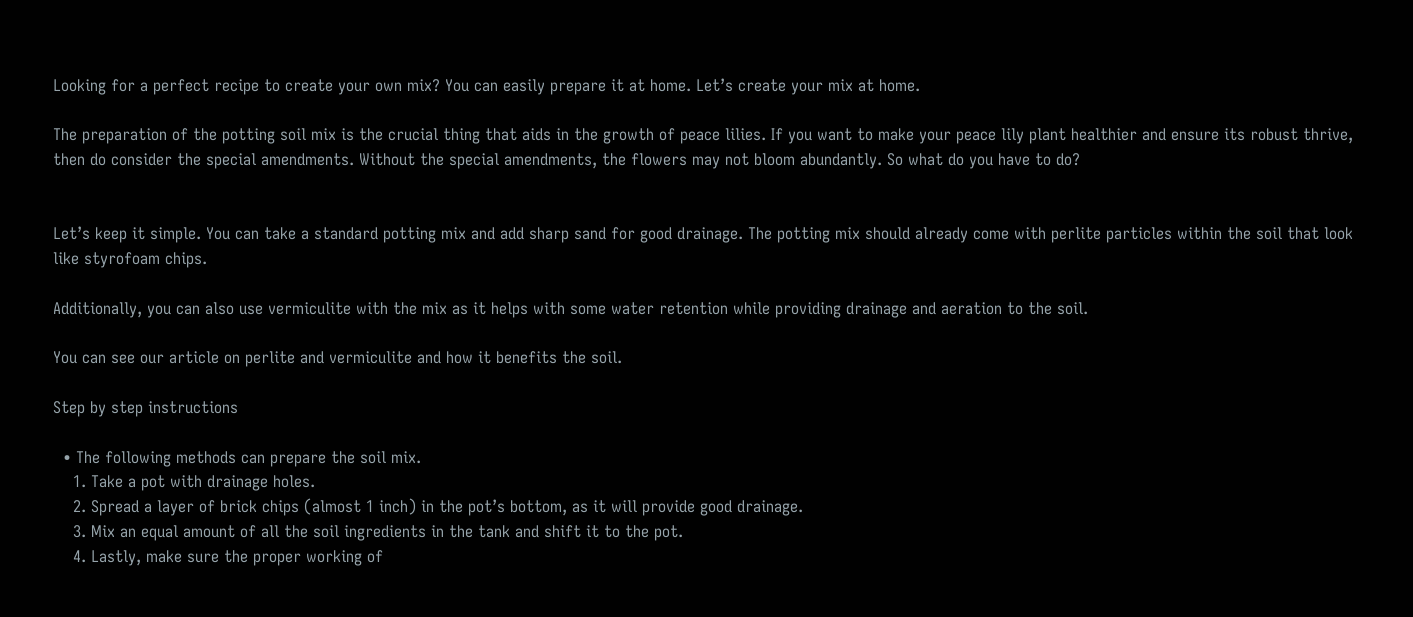Looking for a perfect recipe to create your own mix? You can easily prepare it at home. Let’s create your mix at home.

The preparation of the potting soil mix is the crucial thing that aids in the growth of peace lilies. If you want to make your peace lily plant healthier and ensure its robust thrive, then do consider the special amendments. Without the special amendments, the flowers may not bloom abundantly. So what do you have to do?


Let’s keep it simple. You can take a standard potting mix and add sharp sand for good drainage. The potting mix should already come with perlite particles within the soil that look like styrofoam chips.

Additionally, you can also use vermiculite with the mix as it helps with some water retention while providing drainage and aeration to the soil.

You can see our article on perlite and vermiculite and how it benefits the soil.

Step by step instructions

  • The following methods can prepare the soil mix.
    1. Take a pot with drainage holes.
    2. Spread a layer of brick chips (almost 1 inch) in the pot’s bottom, as it will provide good drainage.
    3. Mix an equal amount of all the soil ingredients in the tank and shift it to the pot.
    4. Lastly, make sure the proper working of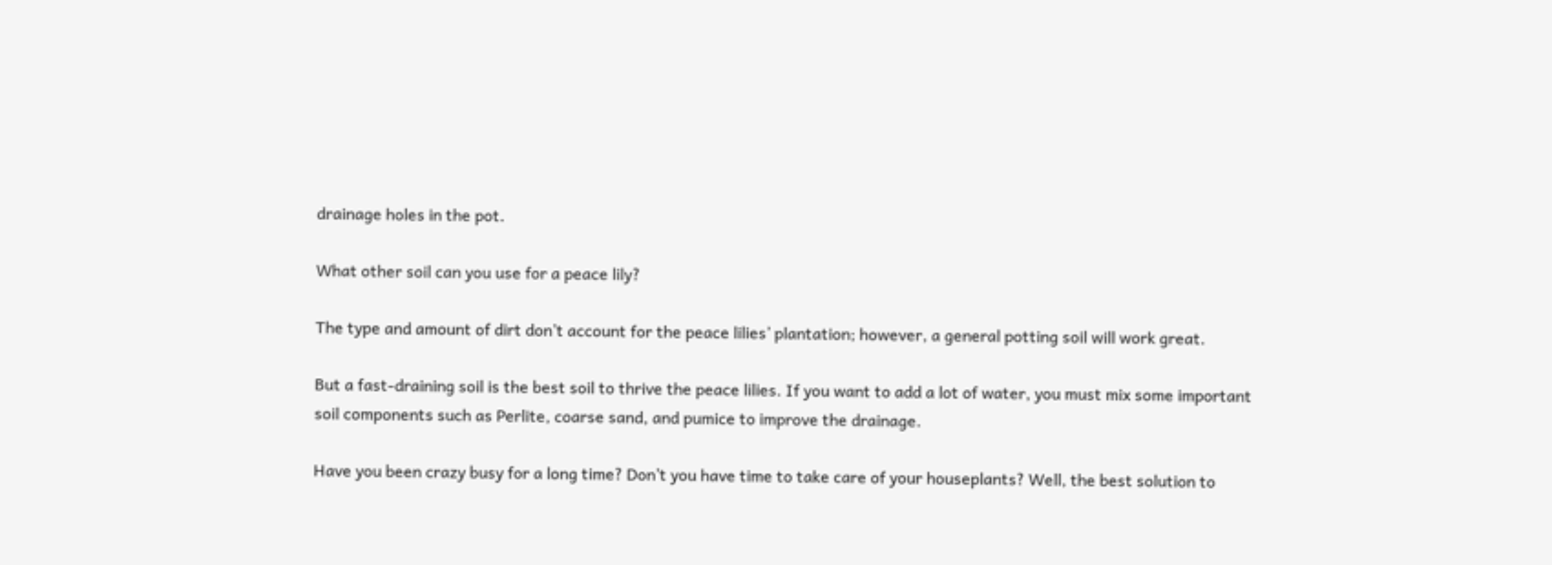drainage holes in the pot.

What other soil can you use for a peace lily?

The type and amount of dirt don’t account for the peace lilies’ plantation; however, a general potting soil will work great.

But a fast-draining soil is the best soil to thrive the peace lilies. If you want to add a lot of water, you must mix some important soil components such as Perlite, coarse sand, and pumice to improve the drainage.

Have you been crazy busy for a long time? Don’t you have time to take care of your houseplants? Well, the best solution to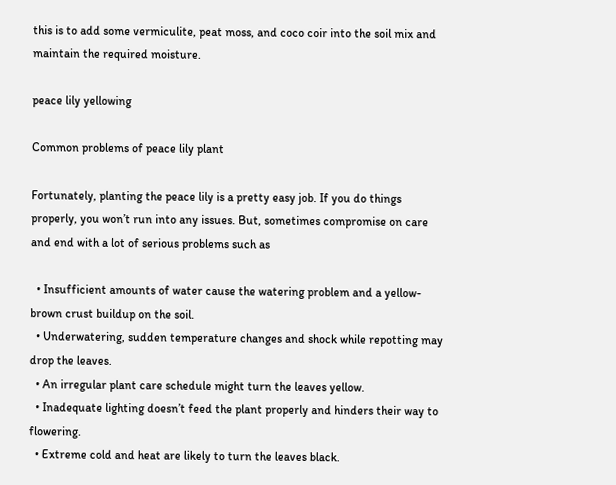this is to add some vermiculite, peat moss, and coco coir into the soil mix and maintain the required moisture.

peace lily yellowing

Common problems of peace lily plant

Fortunately, planting the peace lily is a pretty easy job. If you do things properly, you won’t run into any issues. But, sometimes compromise on care and end with a lot of serious problems such as

  • Insufficient amounts of water cause the watering problem and a yellow-brown crust buildup on the soil.
  • Underwatering, sudden temperature changes and shock while repotting may drop the leaves.
  • An irregular plant care schedule might turn the leaves yellow.
  • Inadequate lighting doesn’t feed the plant properly and hinders their way to flowering.
  • Extreme cold and heat are likely to turn the leaves black.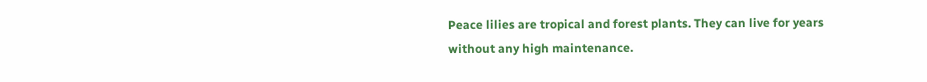Peace lilies are tropical and forest plants. They can live for years without any high maintenance.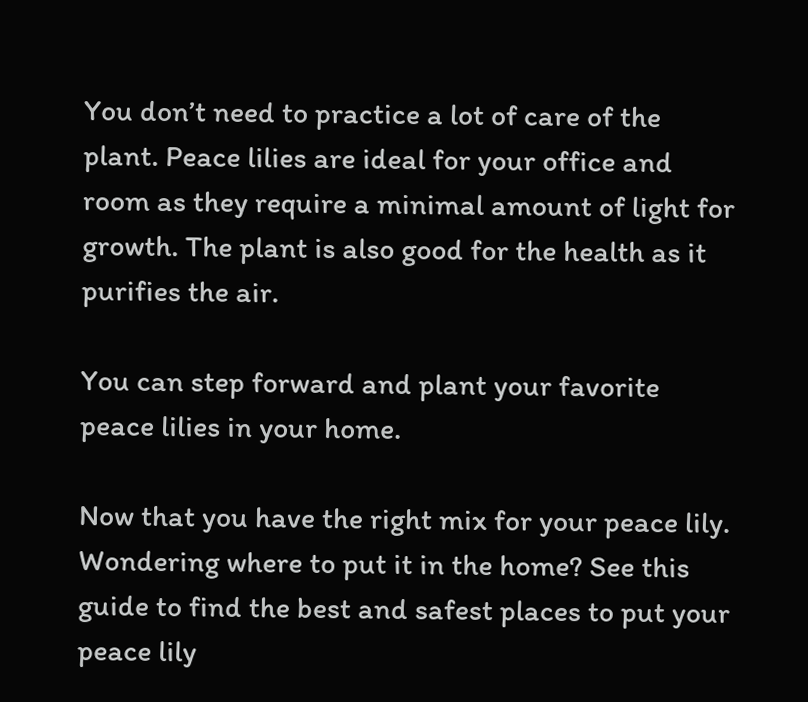You don’t need to practice a lot of care of the plant. Peace lilies are ideal for your office and room as they require a minimal amount of light for growth. The plant is also good for the health as it purifies the air.

You can step forward and plant your favorite peace lilies in your home.

Now that you have the right mix for your peace lily. Wondering where to put it in the home? See this guide to find the best and safest places to put your peace lily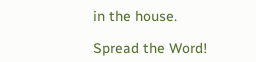in the house.

Spread the Word!